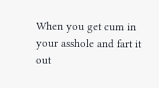When you get cum in your asshole and fart it out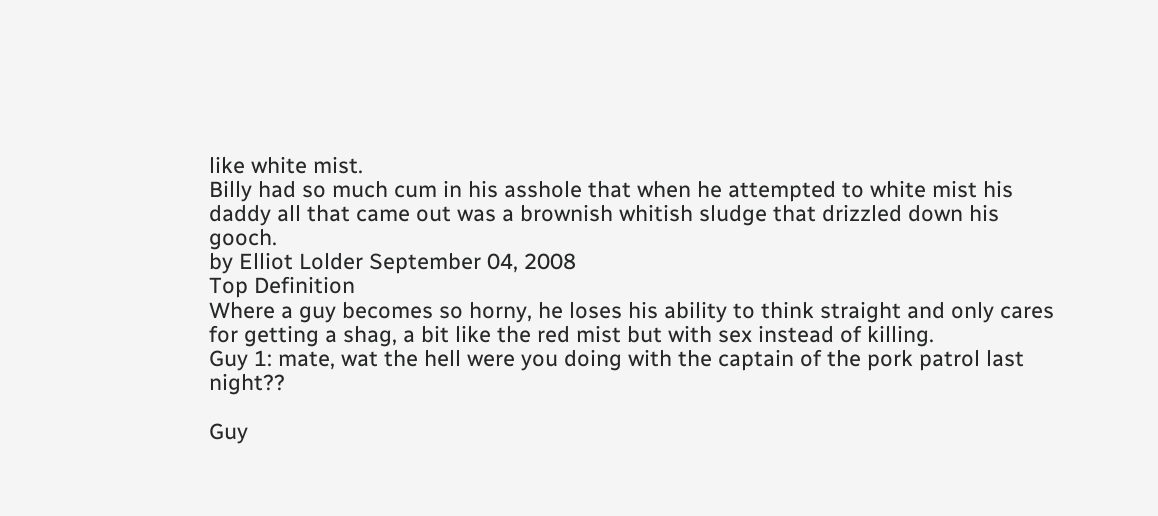like white mist.
Billy had so much cum in his asshole that when he attempted to white mist his daddy all that came out was a brownish whitish sludge that drizzled down his gooch.
by Elliot Lolder September 04, 2008
Top Definition
Where a guy becomes so horny, he loses his ability to think straight and only cares for getting a shag, a bit like the red mist but with sex instead of killing.
Guy 1: mate, wat the hell were you doing with the captain of the pork patrol last night??

Guy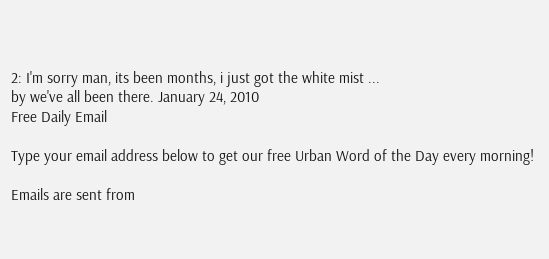2: I'm sorry man, its been months, i just got the white mist ...
by we've all been there. January 24, 2010
Free Daily Email

Type your email address below to get our free Urban Word of the Day every morning!

Emails are sent from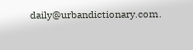daily@urbandictionary.com.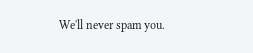We'll never spam you.